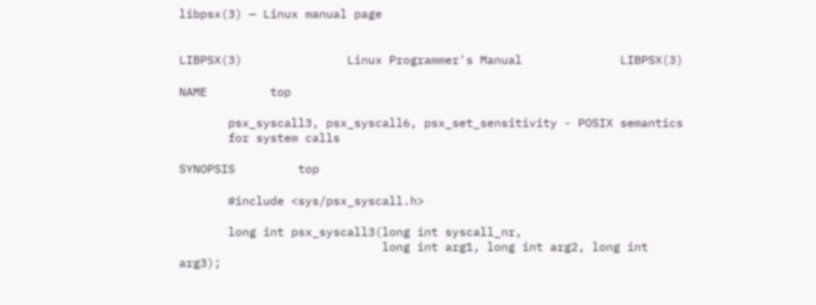libpsx(3) — Linux manual page


LIBPSX(3)               Linux Programmer's Manual              LIBPSX(3)

NAME         top

       psx_syscall3, psx_syscall6, psx_set_sensitivity - POSIX semantics
       for system calls

SYNOPSIS         top

       #include <sys/psx_syscall.h>

       long int psx_syscall3(long int syscall_nr,
                             long int arg1, long int arg2, long int arg3);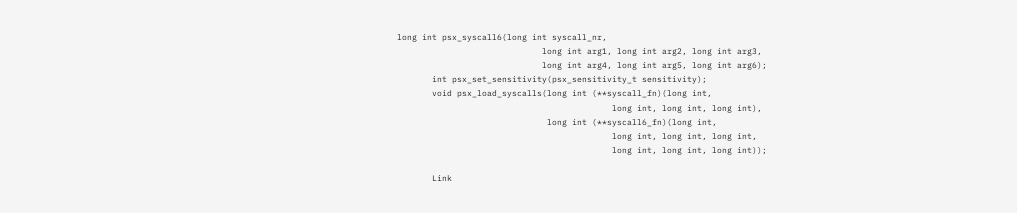long int psx_syscall6(long int syscall_nr,
                             long int arg1, long int arg2, long int arg3,
                             long int arg4, long int arg5, long int arg6);
       int psx_set_sensitivity(psx_sensitivity_t sensitivity);
       void psx_load_syscalls(long int (**syscall_fn)(long int,
                                           long int, long int, long int),
                              long int (**syscall6_fn)(long int,
                                           long int, long int, long int,
                                           long int, long int, long int));

       Link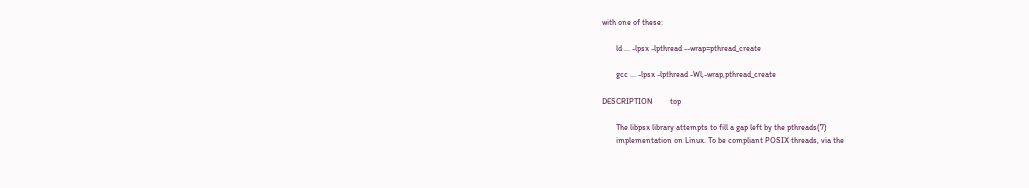with one of these:

       ld ... -lpsx -lpthread --wrap=pthread_create

       gcc ... -lpsx -lpthread -Wl,-wrap,pthread_create

DESCRIPTION         top

       The libpsx library attempts to fill a gap left by the pthreads(7)
       implementation on Linux. To be compliant POSIX threads, via the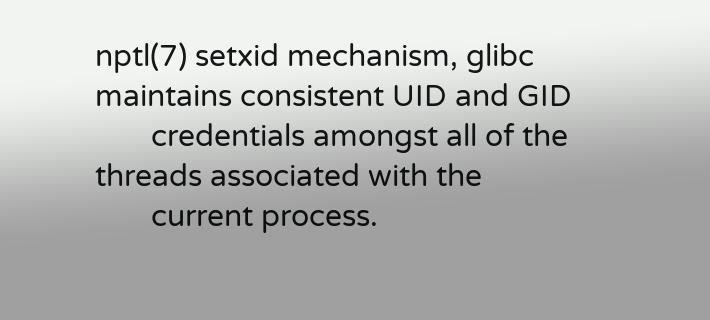nptl(7) setxid mechanism, glibc maintains consistent UID and GID
       credentials amongst all of the threads associated with the
       current process.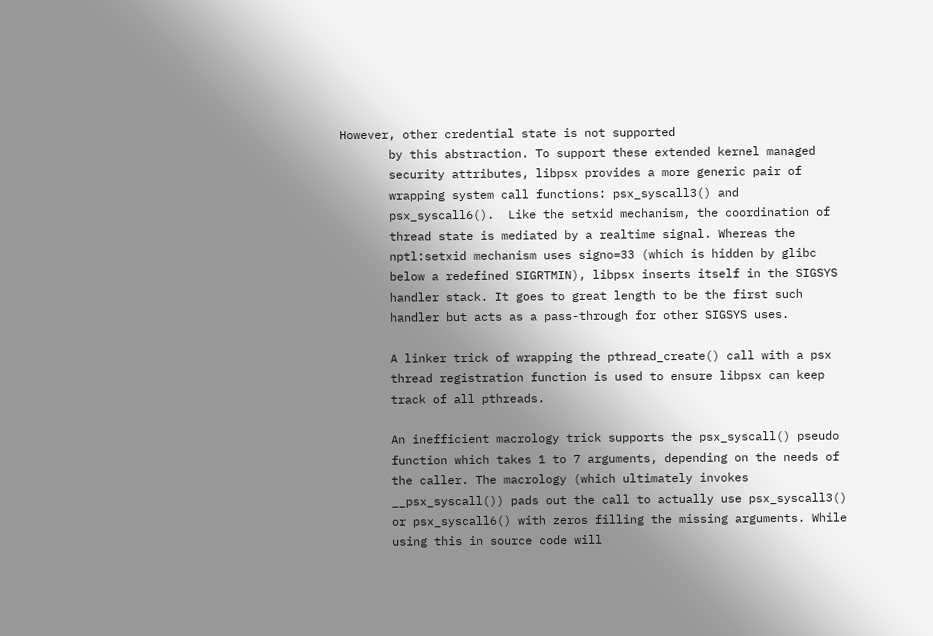However, other credential state is not supported
       by this abstraction. To support these extended kernel managed
       security attributes, libpsx provides a more generic pair of
       wrapping system call functions: psx_syscall3() and
       psx_syscall6().  Like the setxid mechanism, the coordination of
       thread state is mediated by a realtime signal. Whereas the
       nptl:setxid mechanism uses signo=33 (which is hidden by glibc
       below a redefined SIGRTMIN), libpsx inserts itself in the SIGSYS
       handler stack. It goes to great length to be the first such
       handler but acts as a pass-through for other SIGSYS uses.

       A linker trick of wrapping the pthread_create() call with a psx
       thread registration function is used to ensure libpsx can keep
       track of all pthreads.

       An inefficient macrology trick supports the psx_syscall() pseudo
       function which takes 1 to 7 arguments, depending on the needs of
       the caller. The macrology (which ultimately invokes
       __psx_syscall()) pads out the call to actually use psx_syscall3()
       or psx_syscall6() with zeros filling the missing arguments. While
       using this in source code will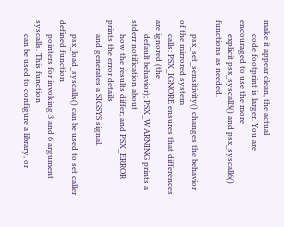make it appear clean, the actual
       code footprint is larger. You are encouraged to use the more
       explicit psx_syscall3() and psx_syscall6() functions as needed.

       psx_set_sensitivity() changes the behavior of the mirrored system
       calls: PSX_IGNORE ensures that differences are ignored (the
       default behavior); PSX_WARNING prints a stderr notification about
       how the results differ; and PSX_ERROR prints the error details
       and generates a SIGSYS signal.

       psx_load_syscalls() can be used to set caller defined function
       pointers for invoking 3 and 6 argument syscalls. This function
       can be used to configure a library, or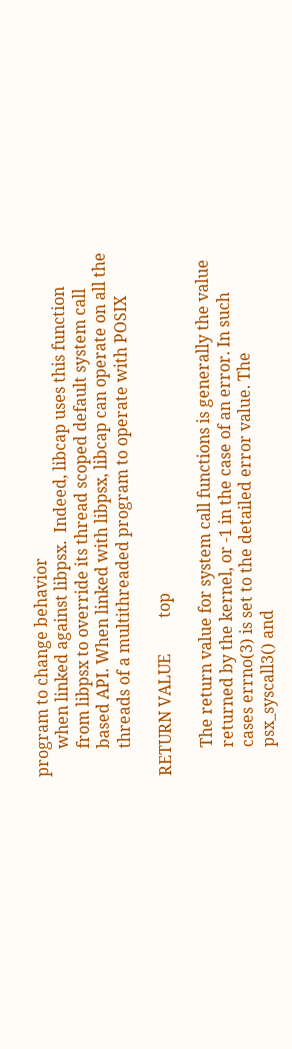program to change behavior
       when linked against libpsx.  Indeed, libcap uses this function
       from libpsx to override its thread scoped default system call
       based API. When linked with libpsx, libcap can operate on all the
       threads of a multithreaded program to operate with POSIX

RETURN VALUE         top

       The return value for system call functions is generally the value
       returned by the kernel, or -1 in the case of an error. In such
       cases errno(3) is set to the detailed error value. The
       psx_syscall3() and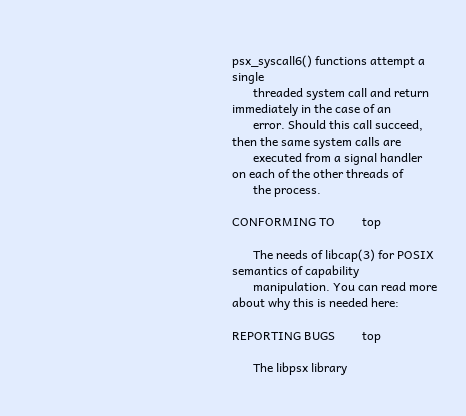psx_syscall6() functions attempt a single
       threaded system call and return immediately in the case of an
       error. Should this call succeed, then the same system calls are
       executed from a signal handler on each of the other threads of
       the process.

CONFORMING TO         top

       The needs of libcap(3) for POSIX semantics of capability
       manipulation. You can read more about why this is needed here:

REPORTING BUGS         top

       The libpsx library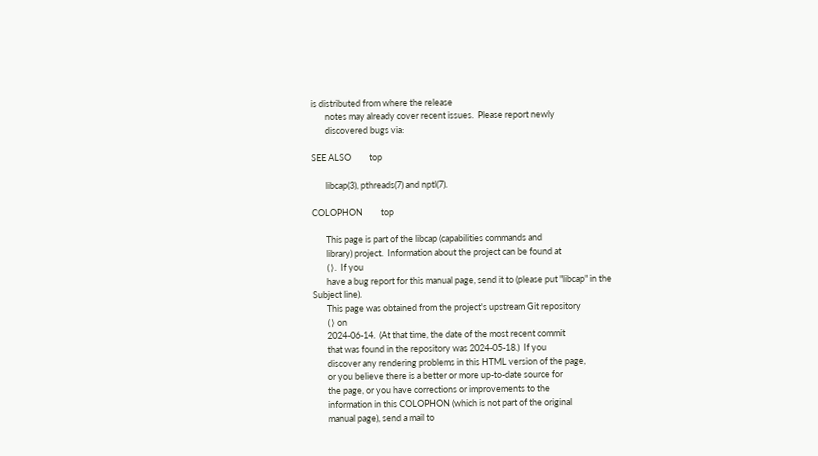is distributed from where the release
       notes may already cover recent issues.  Please report newly
       discovered bugs via:

SEE ALSO         top

       libcap(3), pthreads(7) and nptl(7).

COLOPHON         top

       This page is part of the libcap (capabilities commands and
       library) project.  Information about the project can be found at
       ⟨⟩.  If you
       have a bug report for this manual page, send it to (please put "libcap" in the Subject line).
       This page was obtained from the project's upstream Git repository
       ⟨⟩ on
       2024-06-14.  (At that time, the date of the most recent commit
       that was found in the repository was 2024-05-18.)  If you
       discover any rendering problems in this HTML version of the page,
       or you believe there is a better or more up-to-date source for
       the page, or you have corrections or improvements to the
       information in this COLOPHON (which is not part of the original
       manual page), send a mail to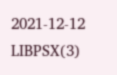2021-12-12                      LIBPSX(3)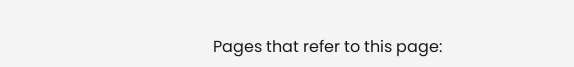Pages that refer to this page: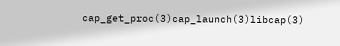cap_get_proc(3)cap_launch(3)libcap(3)